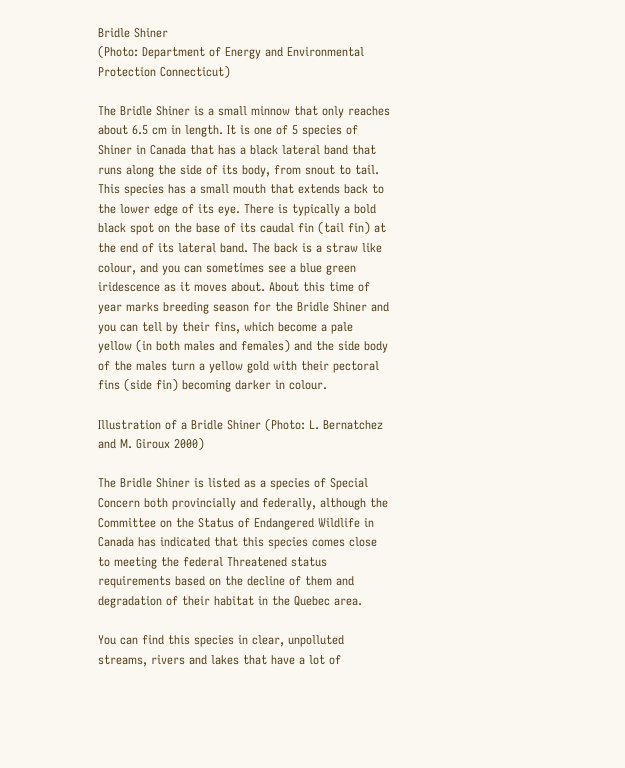Bridle Shiner
(Photo: Department of Energy and Environmental Protection Connecticut)

The Bridle Shiner is a small minnow that only reaches about 6.5 cm in length. It is one of 5 species of Shiner in Canada that has a black lateral band that runs along the side of its body, from snout to tail. This species has a small mouth that extends back to the lower edge of its eye. There is typically a bold black spot on the base of its caudal fin (tail fin) at the end of its lateral band. The back is a straw like colour, and you can sometimes see a blue green iridescence as it moves about. About this time of year marks breeding season for the Bridle Shiner and you can tell by their fins, which become a pale yellow (in both males and females) and the side body of the males turn a yellow gold with their pectoral fins (side fin) becoming darker in colour.

Illustration of a Bridle Shiner (Photo: L. Bernatchez and M. Giroux 2000)

The Bridle Shiner is listed as a species of Special Concern both provincially and federally, although the Committee on the Status of Endangered Wildlife in Canada has indicated that this species comes close to meeting the federal Threatened status requirements based on the decline of them and degradation of their habitat in the Quebec area.

You can find this species in clear, unpolluted streams, rivers and lakes that have a lot of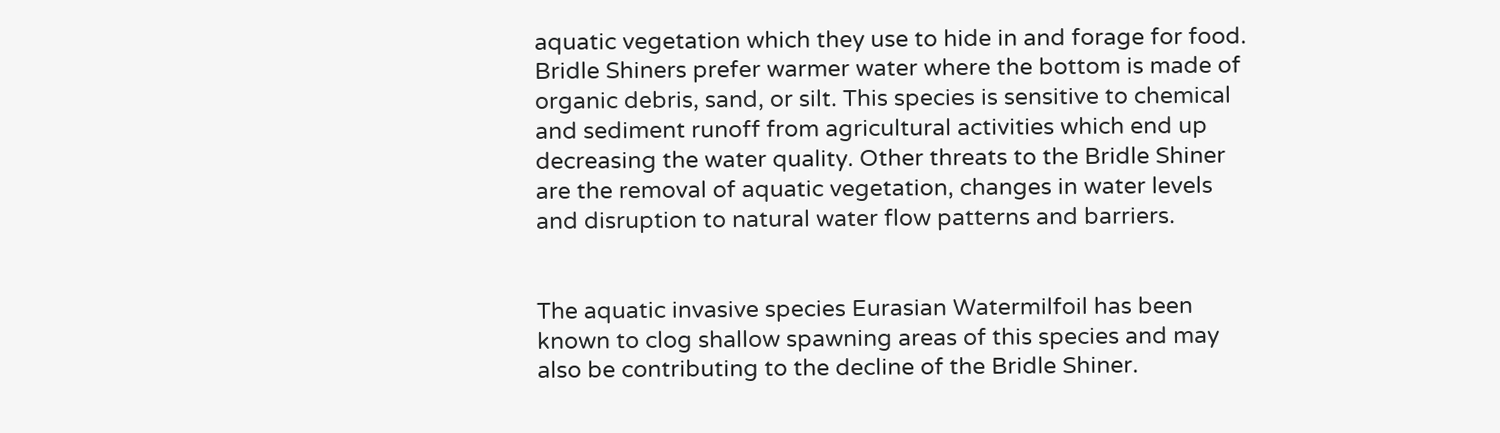aquatic vegetation which they use to hide in and forage for food. Bridle Shiners prefer warmer water where the bottom is made of organic debris, sand, or silt. This species is sensitive to chemical and sediment runoff from agricultural activities which end up decreasing the water quality. Other threats to the Bridle Shiner are the removal of aquatic vegetation, changes in water levels and disruption to natural water flow patterns and barriers.


The aquatic invasive species Eurasian Watermilfoil has been known to clog shallow spawning areas of this species and may also be contributing to the decline of the Bridle Shiner.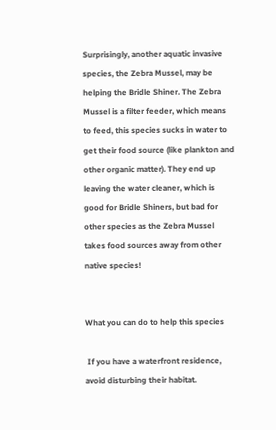Surprisingly, another aquatic invasive species, the Zebra Mussel, may be helping the Bridle Shiner. The Zebra Mussel is a filter feeder, which means to feed, this species sucks in water to get their food source (like plankton and other organic matter). They end up leaving the water cleaner, which is good for Bridle Shiners, but bad for other species as the Zebra Mussel takes food sources away from other native species!


What you can do to help this species

 If you have a waterfront residence, avoid disturbing their habitat.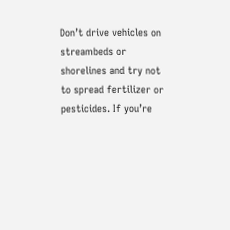Don’t drive vehicles on streambeds or shorelines and try not to spread fertilizer or pesticides. If you’re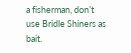a fisherman, don’t use Bridle Shiners as bait.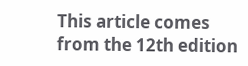This article comes from the 12th edition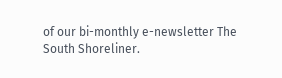of our bi-monthly e-newsletter The South Shoreliner.